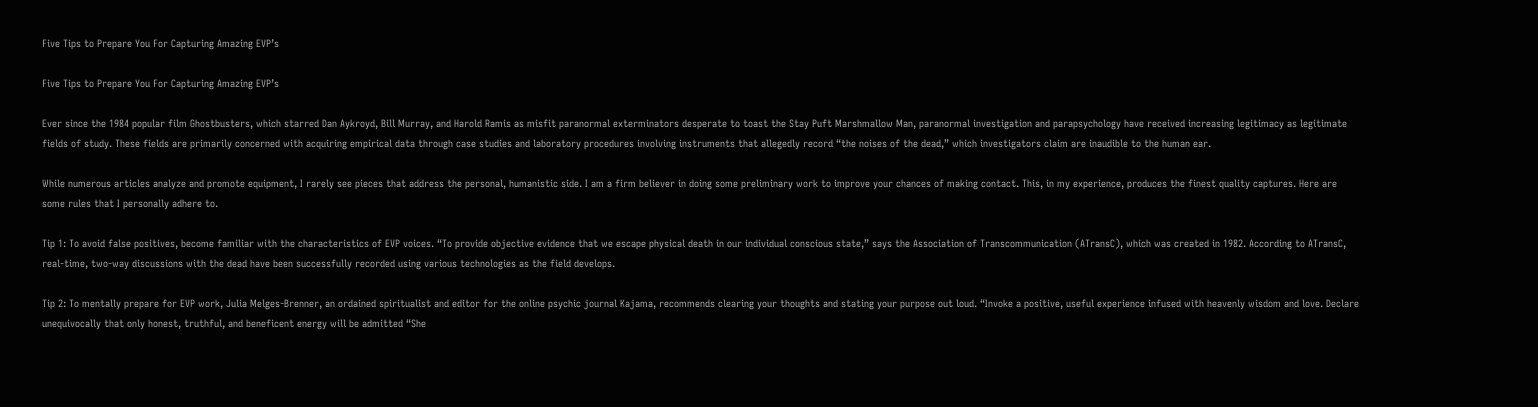Five Tips to Prepare You For Capturing Amazing EVP’s

Five Tips to Prepare You For Capturing Amazing EVP’s

Ever since the 1984 popular film Ghostbusters, which starred Dan Aykroyd, Bill Murray, and Harold Ramis as misfit paranormal exterminators desperate to toast the Stay Puft Marshmallow Man, paranormal investigation and parapsychology have received increasing legitimacy as legitimate fields of study. These fields are primarily concerned with acquiring empirical data through case studies and laboratory procedures involving instruments that allegedly record “the noises of the dead,” which investigators claim are inaudible to the human ear.

While numerous articles analyze and promote equipment, I rarely see pieces that address the personal, humanistic side. I am a firm believer in doing some preliminary work to improve your chances of making contact. This, in my experience, produces the finest quality captures. Here are some rules that I personally adhere to.

Tip 1: To avoid false positives, become familiar with the characteristics of EVP voices. “To provide objective evidence that we escape physical death in our individual conscious state,” says the Association of Transcommunication (ATransC), which was created in 1982. According to ATransC, real-time, two-way discussions with the dead have been successfully recorded using various technologies as the field develops.

Tip 2: To mentally prepare for EVP work, Julia Melges-Brenner, an ordained spiritualist and editor for the online psychic journal Kajama, recommends clearing your thoughts and stating your purpose out loud. “Invoke a positive, useful experience infused with heavenly wisdom and love. Declare unequivocally that only honest, truthful, and beneficent energy will be admitted “She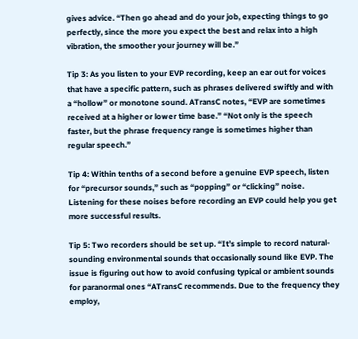gives advice. “Then go ahead and do your job, expecting things to go perfectly, since the more you expect the best and relax into a high vibration, the smoother your journey will be.”

Tip 3: As you listen to your EVP recording, keep an ear out for voices that have a specific pattern, such as phrases delivered swiftly and with a “hollow” or monotone sound. ATransC notes, “EVP are sometimes received at a higher or lower time base.” “Not only is the speech faster, but the phrase frequency range is sometimes higher than regular speech.”

Tip 4: Within tenths of a second before a genuine EVP speech, listen for “precursor sounds,” such as “popping” or “clicking” noise. Listening for these noises before recording an EVP could help you get more successful results.

Tip 5: Two recorders should be set up. “It’s simple to record natural-sounding environmental sounds that occasionally sound like EVP. The issue is figuring out how to avoid confusing typical or ambient sounds for paranormal ones “ATransC recommends. Due to the frequency they employ,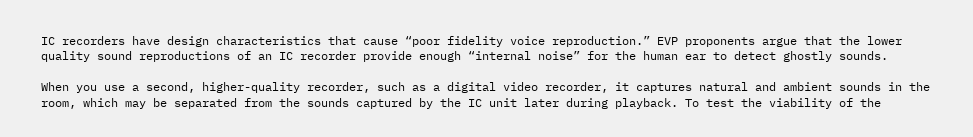IC recorders have design characteristics that cause “poor fidelity voice reproduction.” EVP proponents argue that the lower quality sound reproductions of an IC recorder provide enough “internal noise” for the human ear to detect ghostly sounds.

When you use a second, higher-quality recorder, such as a digital video recorder, it captures natural and ambient sounds in the room, which may be separated from the sounds captured by the IC unit later during playback. To test the viability of the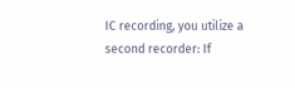IC recording, you utilize a second recorder: If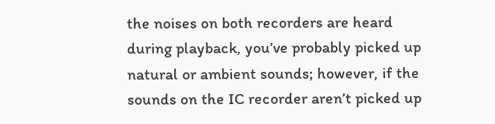the noises on both recorders are heard during playback, you’ve probably picked up natural or ambient sounds; however, if the sounds on the IC recorder aren’t picked up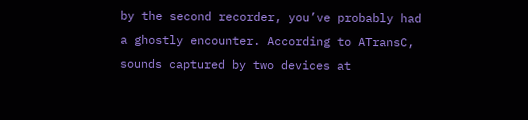by the second recorder, you’ve probably had a ghostly encounter. According to ATransC, sounds captured by two devices at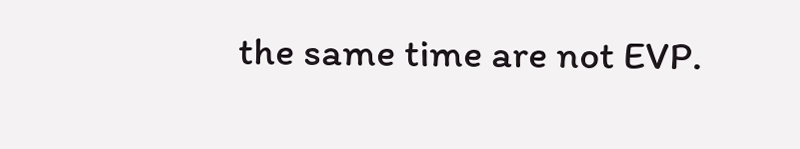the same time are not EVP.